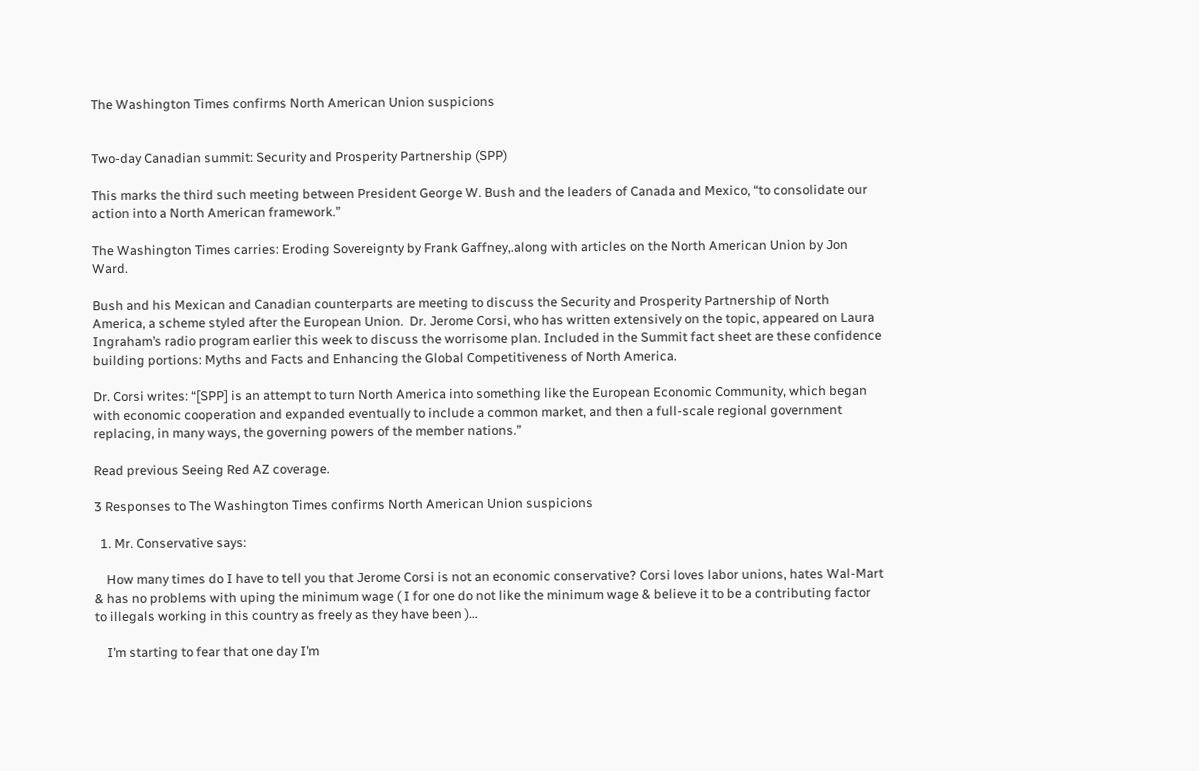The Washington Times confirms North American Union suspicions


Two-day Canadian summit: Security and Prosperity Partnership (SPP)

This marks the third such meeting between President George W. Bush and the leaders of Canada and Mexico, “to consolidate our action into a North American framework.”

The Washington Times carries: Eroding Sovereignty by Frank Gaffney,.along with articles on the North American Union by Jon Ward.

Bush and his Mexican and Canadian counterparts are meeting to discuss the Security and Prosperity Partnership of North America, a scheme styled after the European Union.  Dr. Jerome Corsi, who has written extensively on the topic, appeared on Laura Ingraham’s radio program earlier this week to discuss the worrisome plan. Included in the Summit fact sheet are these confidence building portions: Myths and Facts and Enhancing the Global Competitiveness of North America.

Dr. Corsi writes: “[SPP] is an attempt to turn North America into something like the European Economic Community, which began with economic cooperation and expanded eventually to include a common market, and then a full-scale regional government replacing, in many ways, the governing powers of the member nations.”

Read previous Seeing Red AZ coverage.

3 Responses to The Washington Times confirms North American Union suspicions

  1. Mr. Conservative says:

    How many times do I have to tell you that Jerome Corsi is not an economic conservative? Corsi loves labor unions, hates Wal-Mart & has no problems with uping the minimum wage ( I for one do not like the minimum wage & believe it to be a contributing factor to illegals working in this country as freely as they have been )…

    I’m starting to fear that one day I’m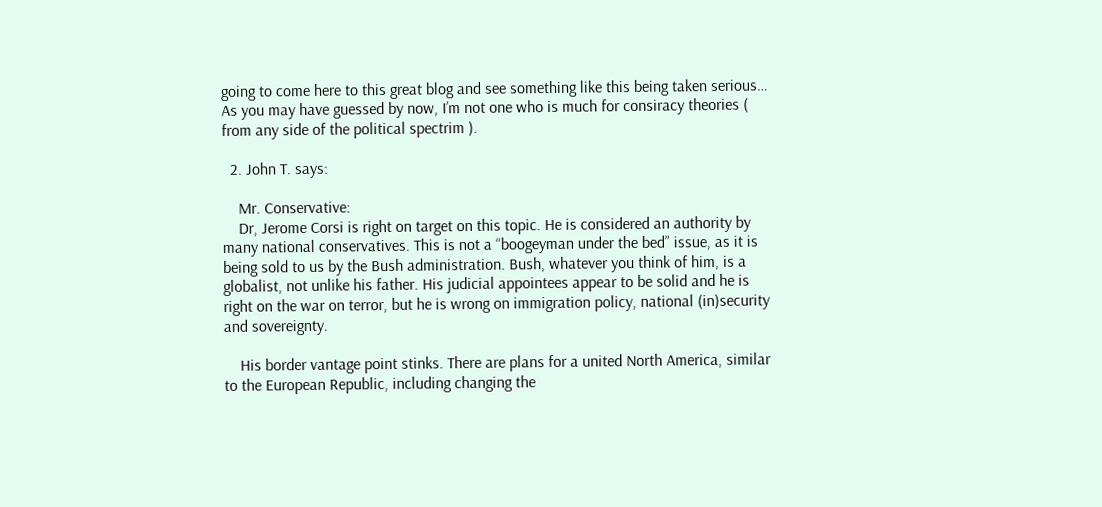going to come here to this great blog and see something like this being taken serious… As you may have guessed by now, I’m not one who is much for consiracy theories ( from any side of the political spectrim ).

  2. John T. says:

    Mr. Conservative:
    Dr, Jerome Corsi is right on target on this topic. He is considered an authority by many national conservatives. This is not a “boogeyman under the bed” issue, as it is being sold to us by the Bush administration. Bush, whatever you think of him, is a globalist, not unlike his father. His judicial appointees appear to be solid and he is right on the war on terror, but he is wrong on immigration policy, national (in)security and sovereignty.

    His border vantage point stinks. There are plans for a united North America, similar to the European Republic, including changing the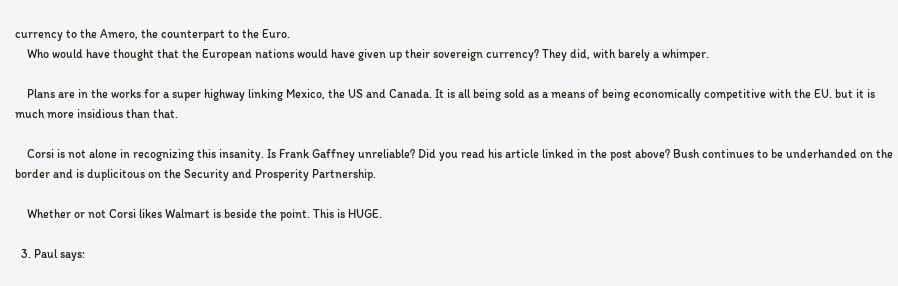currency to the Amero, the counterpart to the Euro.
    Who would have thought that the European nations would have given up their sovereign currency? They did, with barely a whimper.

    Plans are in the works for a super highway linking Mexico, the US and Canada. It is all being sold as a means of being economically competitive with the EU. but it is much more insidious than that.

    Corsi is not alone in recognizing this insanity. Is Frank Gaffney unreliable? Did you read his article linked in the post above? Bush continues to be underhanded on the border and is duplicitous on the Security and Prosperity Partnership.

    Whether or not Corsi likes Walmart is beside the point. This is HUGE.

  3. Paul says: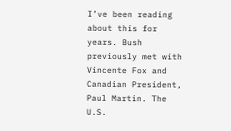I’ve been reading about this for years. Bush previously met with Vincente Fox and Canadian President, Paul Martin. The U.S.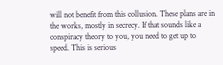will not benefit from this collusion. These plans are in the works, mostly in secrecy. If that sounds like a conspiracy theory to you, you need to get up to speed. This is serious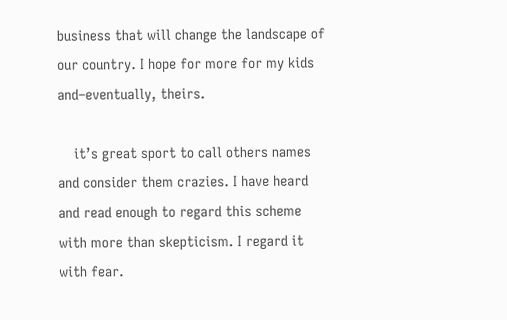business that will change the landscape of our country. I hope for more for my kids and–eventually, theirs.

    it’s great sport to call others names and consider them crazies. I have heard and read enough to regard this scheme with more than skepticism. I regard it with fear.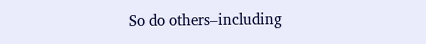So do others–including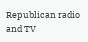Republican radio and TV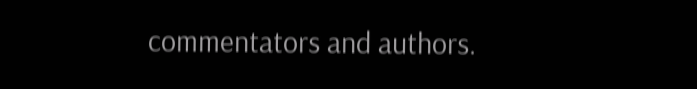commentators and authors.